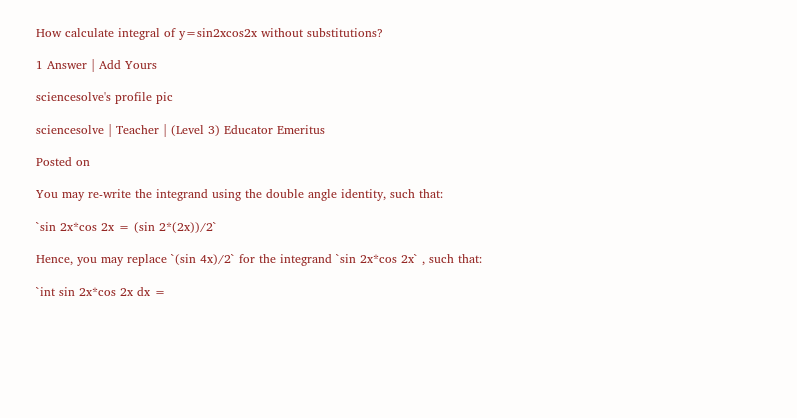How calculate integral of y=sin2xcos2x without substitutions?

1 Answer | Add Yours

sciencesolve's profile pic

sciencesolve | Teacher | (Level 3) Educator Emeritus

Posted on

You may re-write the integrand using the double angle identity, such that:

`sin 2x*cos 2x = (sin 2*(2x))/2`

Hence, you may replace `(sin 4x)/2` for the integrand `sin 2x*cos 2x` , such that:

`int sin 2x*cos 2x dx =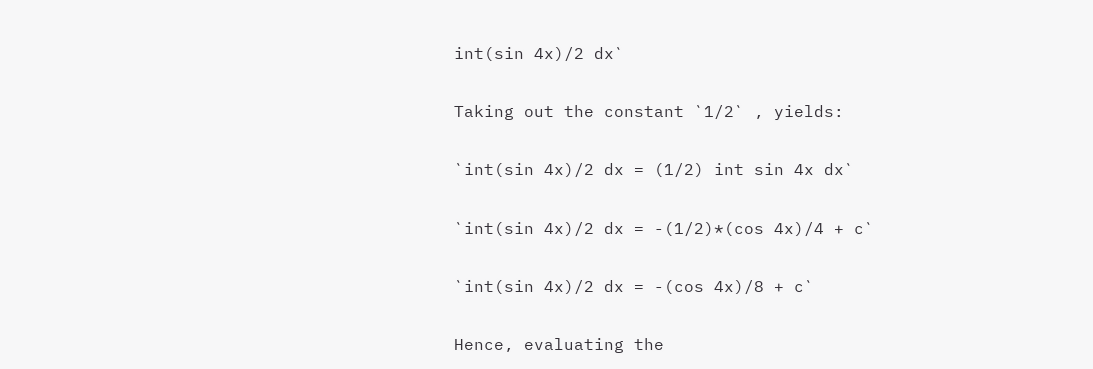int(sin 4x)/2 dx`

Taking out the constant `1/2` , yields:

`int(sin 4x)/2 dx = (1/2) int sin 4x dx`

`int(sin 4x)/2 dx = -(1/2)*(cos 4x)/4 + c`

`int(sin 4x)/2 dx = -(cos 4x)/8 + c`

Hence, evaluating the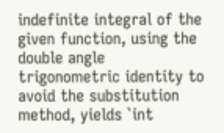indefinite integral of the given function, using the double angle trigonometric identity to avoid the substitution method, yields `int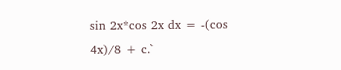sin 2x*cos 2x dx = -(cos 4x)/8 + c.`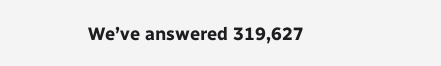We’ve answered 319,627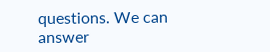questions. We can answer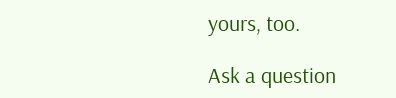yours, too.

Ask a question